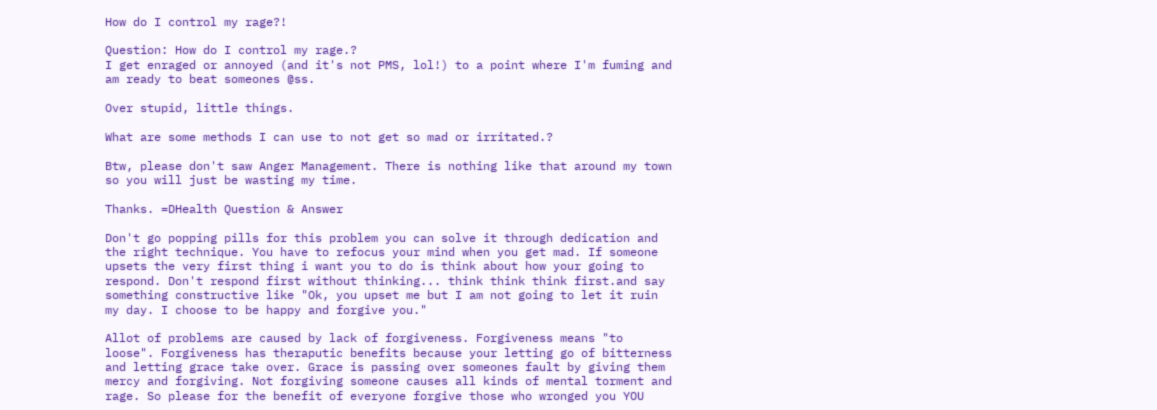How do I control my rage?!

Question: How do I control my rage.?
I get enraged or annoyed (and it's not PMS, lol!) to a point where I'm fuming and am ready to beat someones @ss.

Over stupid, little things.

What are some methods I can use to not get so mad or irritated.?

Btw, please don't saw Anger Management. There is nothing like that around my town so you will just be wasting my time.

Thanks. =DHealth Question & Answer

Don't go popping pills for this problem you can solve it through dedication and the right technique. You have to refocus your mind when you get mad. If someone upsets the very first thing i want you to do is think about how your going to respond. Don't respond first without thinking... think think think first.and say something constructive like "Ok, you upset me but I am not going to let it ruin my day. I choose to be happy and forgive you."

Allot of problems are caused by lack of forgiveness. Forgiveness means "to loose". Forgiveness has theraputic benefits because your letting go of bitterness and letting grace take over. Grace is passing over someones fault by giving them mercy and forgiving. Not forgiving someone causes all kinds of mental torment and rage. So please for the benefit of everyone forgive those who wronged you YOU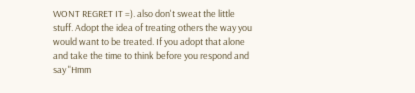WONT REGRET IT =). also don't sweat the little stuff. Adopt the idea of treating others the way you would want to be treated. If you adopt that alone and take the time to think before you respond and say "Hmm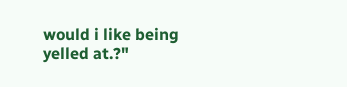would i like being yelled at.?"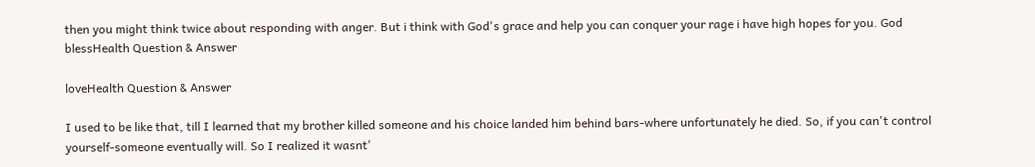then you might think twice about responding with anger. But i think with God's grace and help you can conquer your rage i have high hopes for you. God blessHealth Question & Answer

loveHealth Question & Answer

I used to be like that, till I learned that my brother killed someone and his choice landed him behind bars-where unfortunately he died. So, if you can't control yourself-someone eventually will. So I realized it wasnt'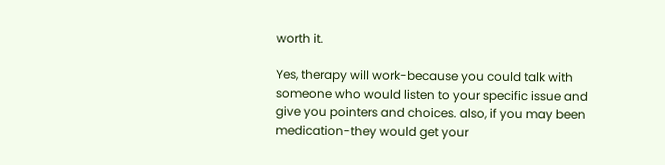worth it.

Yes, therapy will work-because you could talk with someone who would listen to your specific issue and give you pointers and choices. also, if you may been medication-they would get your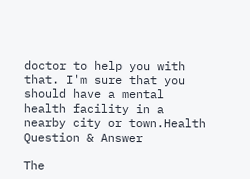doctor to help you with that. I'm sure that you should have a mental health facility in a nearby city or town.Health Question & Answer

The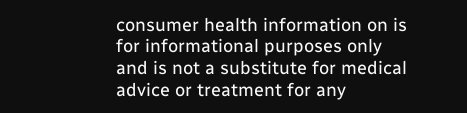consumer health information on is for informational purposes only and is not a substitute for medical advice or treatment for any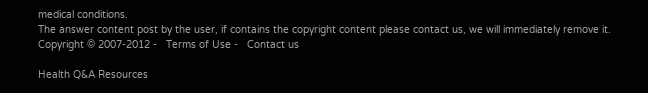medical conditions.
The answer content post by the user, if contains the copyright content please contact us, we will immediately remove it.
Copyright © 2007-2012 -   Terms of Use -   Contact us

Health Q&A Resources